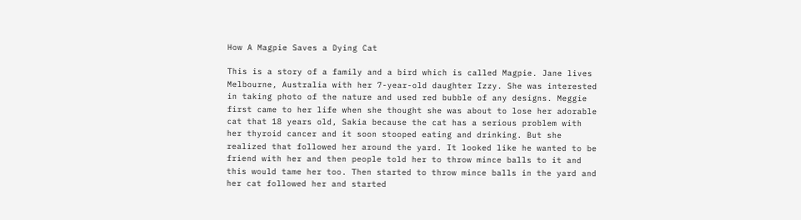How A Magpie Saves a Dying Cat

This is a story of a family and a bird which is called Magpie. Jane lives Melbourne, Australia with her 7-year-old daughter Izzy. She was interested in taking photo of the nature and used red bubble of any designs. Meggie first came to her life when she thought she was about to lose her adorable cat that 18 years old, Sakia because the cat has a serious problem with her thyroid cancer and it soon stooped eating and drinking. But she realized that followed her around the yard. It looked like he wanted to be friend with her and then people told her to throw mince balls to it and this would tame her too. Then started to throw mince balls in the yard and her cat followed her and started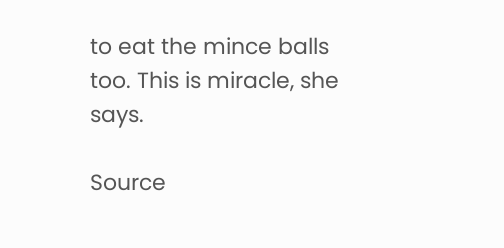to eat the mince balls too. This is miracle, she says.

Source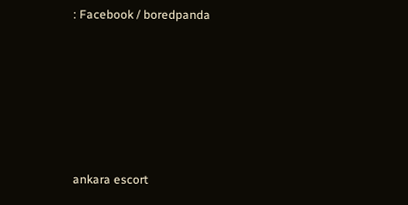: Facebook / boredpanda






ankara escort